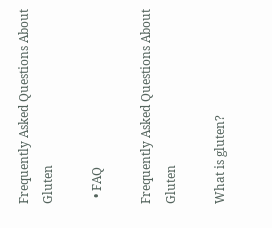Frequently Asked Questions About Gluten

  • FAQ

Frequently Asked Questions About Gluten

What is gluten?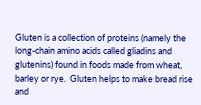Gluten is a collection of proteins (namely the long-chain amino acids called gliadins and glutenins) found in foods made from wheat, barley or rye.  Gluten helps to make bread rise and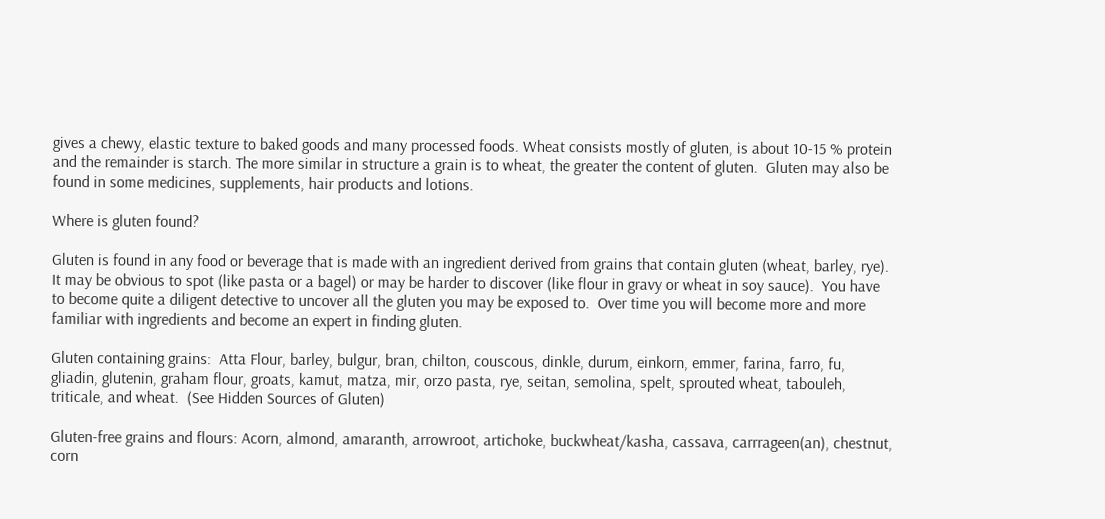gives a chewy, elastic texture to baked goods and many processed foods. Wheat consists mostly of gluten, is about 10-15 % protein and the remainder is starch. The more similar in structure a grain is to wheat, the greater the content of gluten.  Gluten may also be found in some medicines, supplements, hair products and lotions.

Where is gluten found?

Gluten is found in any food or beverage that is made with an ingredient derived from grains that contain gluten (wheat, barley, rye).  It may be obvious to spot (like pasta or a bagel) or may be harder to discover (like flour in gravy or wheat in soy sauce).  You have to become quite a diligent detective to uncover all the gluten you may be exposed to.  Over time you will become more and more familiar with ingredients and become an expert in finding gluten.

Gluten containing grains:  Atta Flour, barley, bulgur, bran, chilton, couscous, dinkle, durum, einkorn, emmer, farina, farro, fu, gliadin, glutenin, graham flour, groats, kamut, matza, mir, orzo pasta, rye, seitan, semolina, spelt, sprouted wheat, tabouleh, triticale, and wheat.  (See Hidden Sources of Gluten)

Gluten-free grains and flours: Acorn, almond, amaranth, arrowroot, artichoke, buckwheat/kasha, cassava, carrrageen(an), chestnut, corn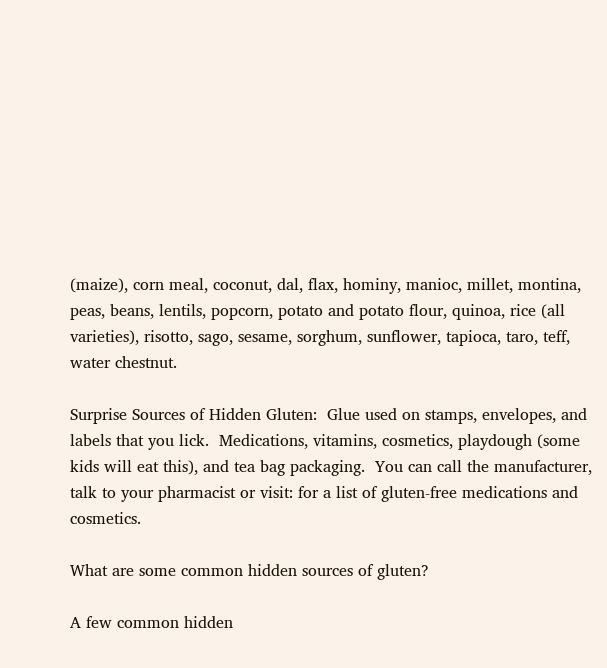(maize), corn meal, coconut, dal, flax, hominy, manioc, millet, montina, peas, beans, lentils, popcorn, potato and potato flour, quinoa, rice (all varieties), risotto, sago, sesame, sorghum, sunflower, tapioca, taro, teff, water chestnut.

Surprise Sources of Hidden Gluten:  Glue used on stamps, envelopes, and labels that you lick.  Medications, vitamins, cosmetics, playdough (some kids will eat this), and tea bag packaging.  You can call the manufacturer, talk to your pharmacist or visit: for a list of gluten-free medications and cosmetics.

What are some common hidden sources of gluten?

A few common hidden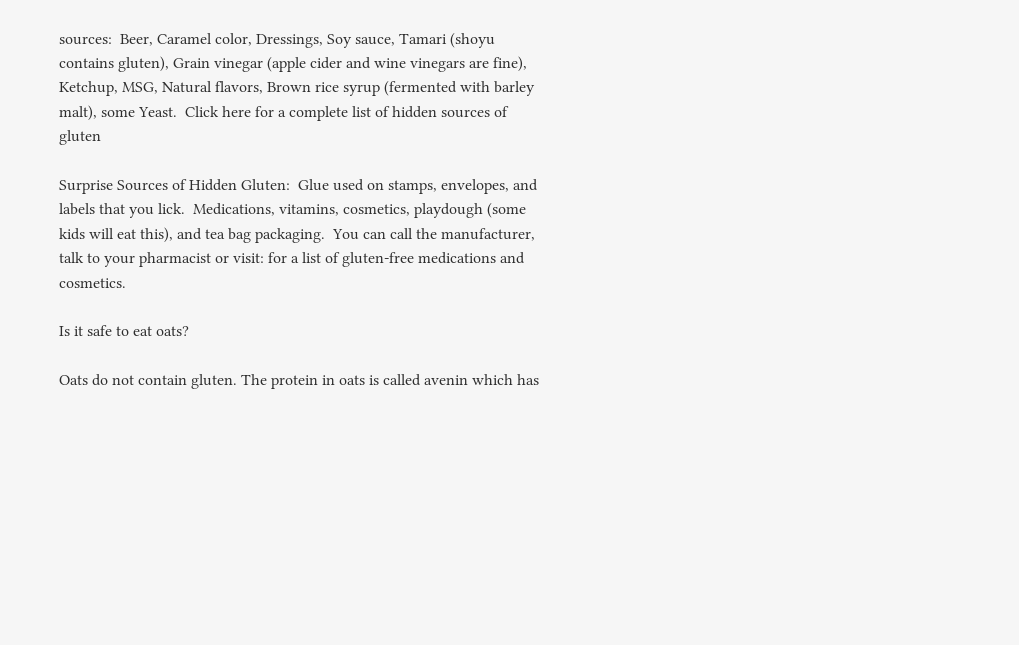sources:  Beer, Caramel color, Dressings, Soy sauce, Tamari (shoyu contains gluten), Grain vinegar (apple cider and wine vinegars are fine), Ketchup, MSG, Natural flavors, Brown rice syrup (fermented with barley malt), some Yeast.  Click here for a complete list of hidden sources of gluten

Surprise Sources of Hidden Gluten:  Glue used on stamps, envelopes, and labels that you lick.  Medications, vitamins, cosmetics, playdough (some kids will eat this), and tea bag packaging.  You can call the manufacturer, talk to your pharmacist or visit: for a list of gluten-free medications and cosmetics.

Is it safe to eat oats?

Oats do not contain gluten. The protein in oats is called avenin which has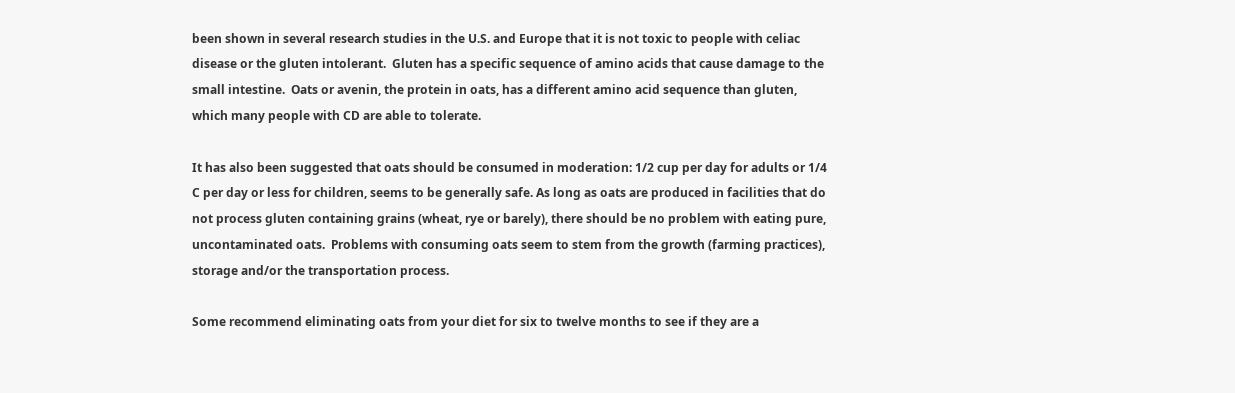been shown in several research studies in the U.S. and Europe that it is not toxic to people with celiac disease or the gluten intolerant.  Gluten has a specific sequence of amino acids that cause damage to the small intestine.  Oats or avenin, the protein in oats, has a different amino acid sequence than gluten, which many people with CD are able to tolerate.

It has also been suggested that oats should be consumed in moderation: 1/2 cup per day for adults or 1/4 C per day or less for children, seems to be generally safe. As long as oats are produced in facilities that do not process gluten containing grains (wheat, rye or barely), there should be no problem with eating pure, uncontaminated oats.  Problems with consuming oats seem to stem from the growth (farming practices), storage and/or the transportation process.

Some recommend eliminating oats from your diet for six to twelve months to see if they are a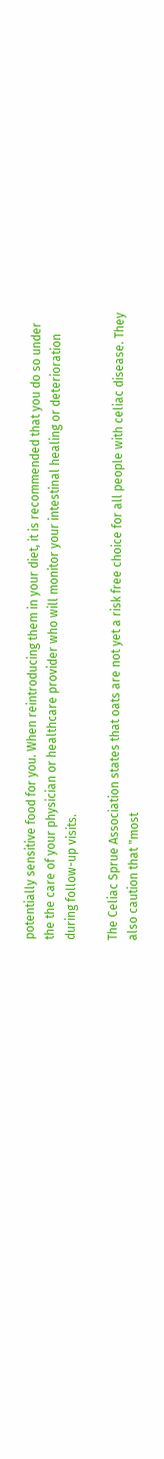potentially sensitive food for you. When reintroducing them in your diet, it is recommended that you do so under the the care of your physician or healthcare provider who will monitor your intestinal healing or deterioration during follow-up visits.

The Celiac Sprue Association states that oats are not yet a risk free choice for all people with celiac disease. They also caution that "most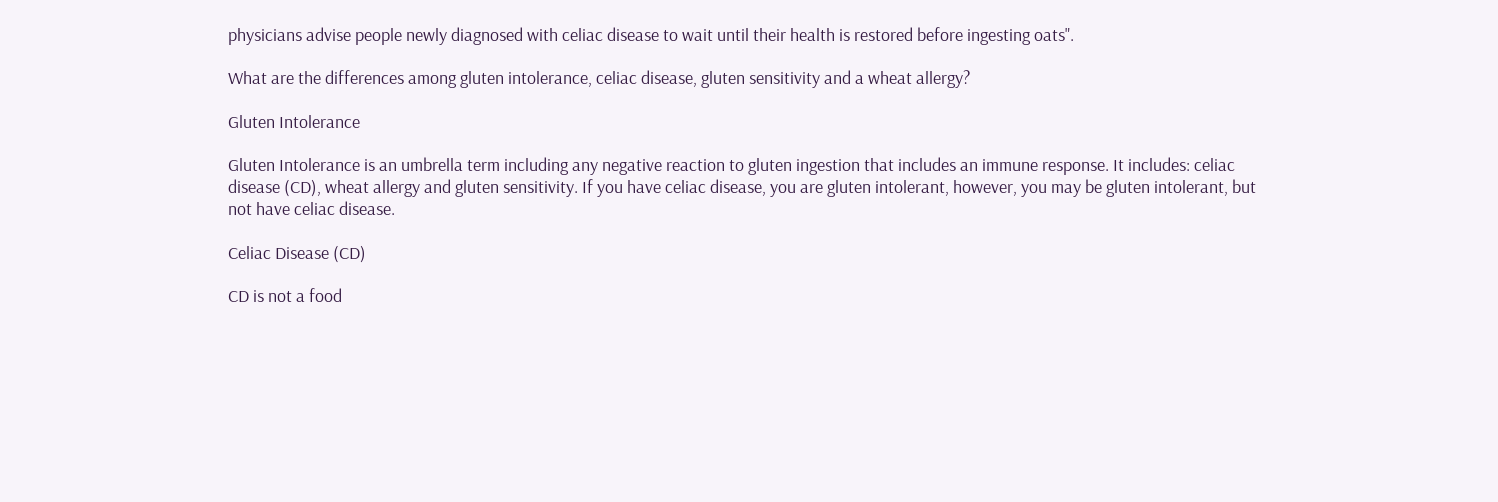physicians advise people newly diagnosed with celiac disease to wait until their health is restored before ingesting oats".

What are the differences among gluten intolerance, celiac disease, gluten sensitivity and a wheat allergy?

Gluten Intolerance

Gluten Intolerance is an umbrella term including any negative reaction to gluten ingestion that includes an immune response. It includes: celiac disease (CD), wheat allergy and gluten sensitivity. If you have celiac disease, you are gluten intolerant, however, you may be gluten intolerant, but not have celiac disease.

Celiac Disease (CD)

CD is not a food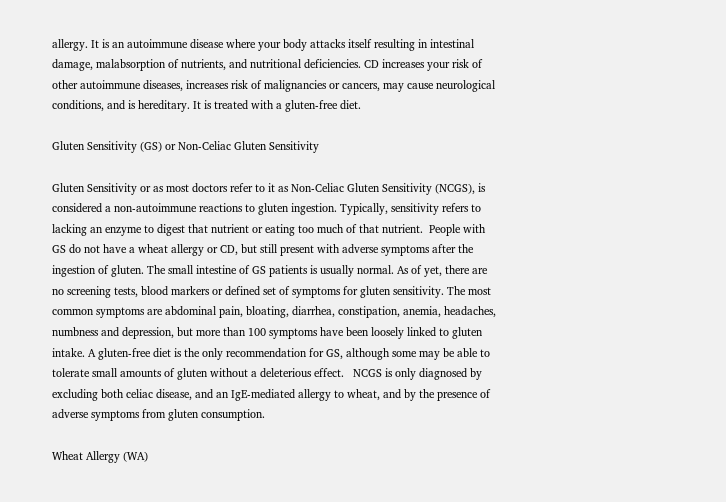allergy. It is an autoimmune disease where your body attacks itself resulting in intestinal damage, malabsorption of nutrients, and nutritional deficiencies. CD increases your risk of other autoimmune diseases, increases risk of malignancies or cancers, may cause neurological conditions, and is hereditary. It is treated with a gluten-free diet.

Gluten Sensitivity (GS) or Non-Celiac Gluten Sensitivity

Gluten Sensitivity or as most doctors refer to it as Non-Celiac Gluten Sensitivity (NCGS), is considered a non-autoimmune reactions to gluten ingestion. Typically, sensitivity refers to lacking an enzyme to digest that nutrient or eating too much of that nutrient.  People with GS do not have a wheat allergy or CD, but still present with adverse symptoms after the ingestion of gluten. The small intestine of GS patients is usually normal. As of yet, there are no screening tests, blood markers or defined set of symptoms for gluten sensitivity. The most common symptoms are abdominal pain, bloating, diarrhea, constipation, anemia, headaches, numbness and depression, but more than 100 symptoms have been loosely linked to gluten intake. A gluten-free diet is the only recommendation for GS, although some may be able to tolerate small amounts of gluten without a deleterious effect.   NCGS is only diagnosed by excluding both celiac disease, and an IgE-mediated allergy to wheat, and by the presence of adverse symptoms from gluten consumption.

Wheat Allergy (WA)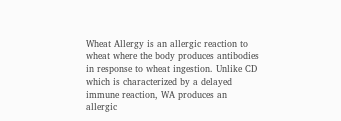Wheat Allergy is an allergic reaction to wheat where the body produces antibodies in response to wheat ingestion. Unlike CD which is characterized by a delayed immune reaction, WA produces an allergic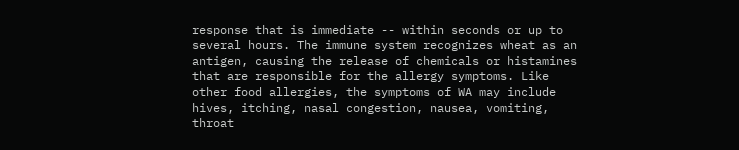response that is immediate -- within seconds or up to several hours. The immune system recognizes wheat as an antigen, causing the release of chemicals or histamines that are responsible for the allergy symptoms. Like other food allergies, the symptoms of WA may include hives, itching, nasal congestion, nausea, vomiting, throat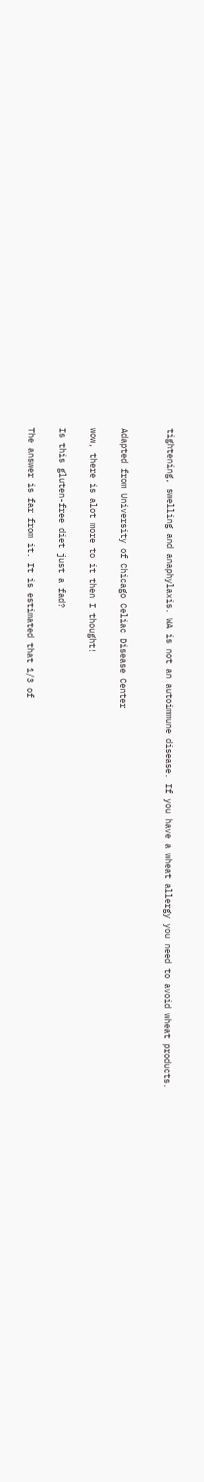tightening, swelling and anaphylaxis. WA is not an autoimmune disease. If you have a wheat allergy you need to avoid wheat products.


Adapted from University of Chicago Celiac Disease Center

wow, there is alot more to it then I thought!

Is this gluten-free diet just a fad?

The answer is far from it. It is estimated that 1/3 of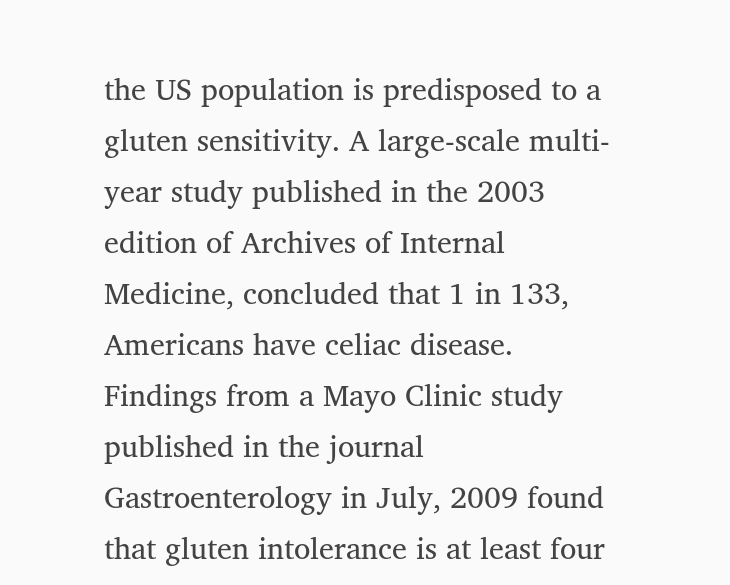the US population is predisposed to a gluten sensitivity. A large-scale multi-year study published in the 2003 edition of Archives of Internal Medicine, concluded that 1 in 133, Americans have celiac disease.  Findings from a Mayo Clinic study published in the journal Gastroenterology in July, 2009 found that gluten intolerance is at least four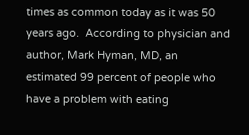times as common today as it was 50 years ago.  According to physician and author, Mark Hyman, MD, an estimated 99 percent of people who have a problem with eating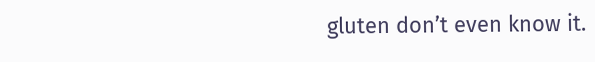gluten don’t even know it.